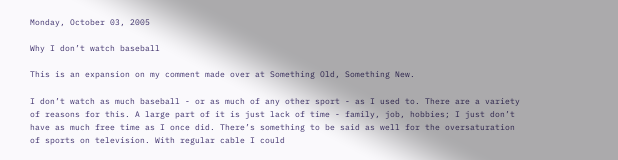Monday, October 03, 2005

Why I don’t watch baseball

This is an expansion on my comment made over at Something Old, Something New.

I don’t watch as much baseball - or as much of any other sport - as I used to. There are a variety of reasons for this. A large part of it is just lack of time - family, job, hobbies; I just don’t have as much free time as I once did. There’s something to be said as well for the oversaturation of sports on television. With regular cable I could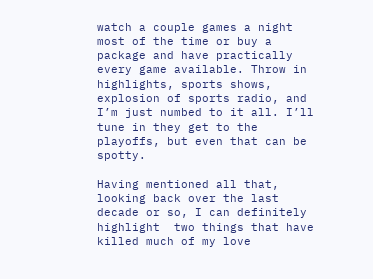watch a couple games a night most of the time or buy a package and have practically every game available. Throw in highlights, sports shows, explosion of sports radio, and I’m just numbed to it all. I’ll tune in they get to the playoffs, but even that can be spotty.

Having mentioned all that, looking back over the last decade or so, I can definitely highlight  two things that have killed much of my love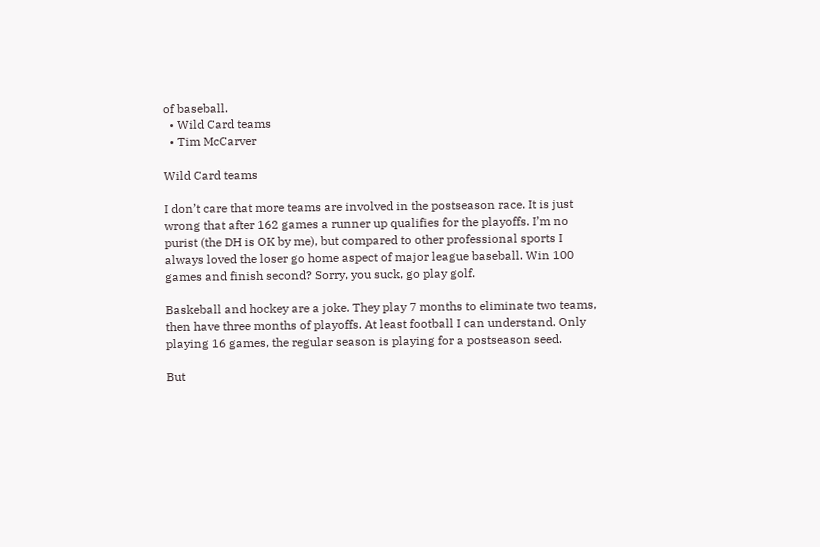of baseball.
  • Wild Card teams
  • Tim McCarver

Wild Card teams

I don’t care that more teams are involved in the postseason race. It is just wrong that after 162 games a runner up qualifies for the playoffs. I’m no purist (the DH is OK by me), but compared to other professional sports I always loved the loser go home aspect of major league baseball. Win 100 games and finish second? Sorry, you suck, go play golf.

Baskeball and hockey are a joke. They play 7 months to eliminate two teams, then have three months of playoffs. At least football I can understand. Only playing 16 games, the regular season is playing for a postseason seed.

But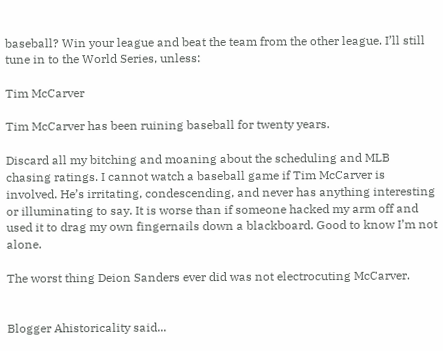baseball? Win your league and beat the team from the other league. I’ll still tune in to the World Series, unless:

Tim McCarver

Tim McCarver has been ruining baseball for twenty years.

Discard all my bitching and moaning about the scheduling and MLB chasing ratings. I cannot watch a baseball game if Tim McCarver is involved. He’s irritating, condescending, and never has anything interesting or illuminating to say. It is worse than if someone hacked my arm off and used it to drag my own fingernails down a blackboard. Good to know I’m not alone.

The worst thing Deion Sanders ever did was not electrocuting McCarver.


Blogger Ahistoricality said...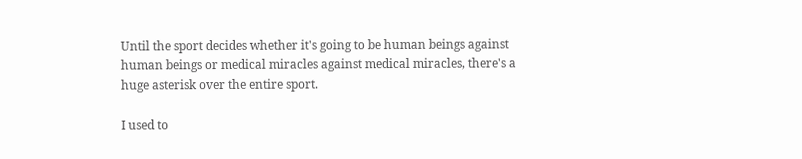Until the sport decides whether it's going to be human beings against human beings or medical miracles against medical miracles, there's a huge asterisk over the entire sport.

I used to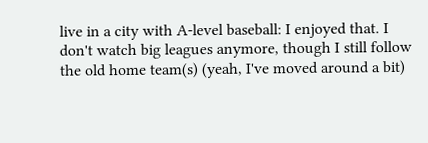live in a city with A-level baseball: I enjoyed that. I don't watch big leagues anymore, though I still follow the old home team(s) (yeah, I've moved around a bit)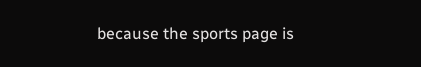because the sports page is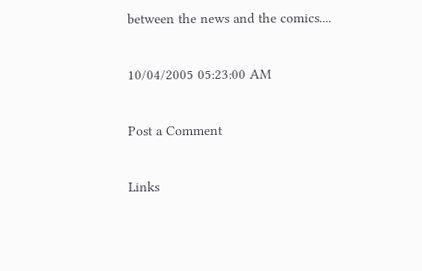between the news and the comics....

10/04/2005 05:23:00 AM

Post a Comment

Links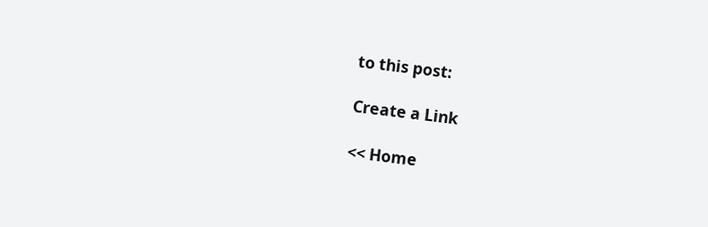to this post:

Create a Link

<< Home